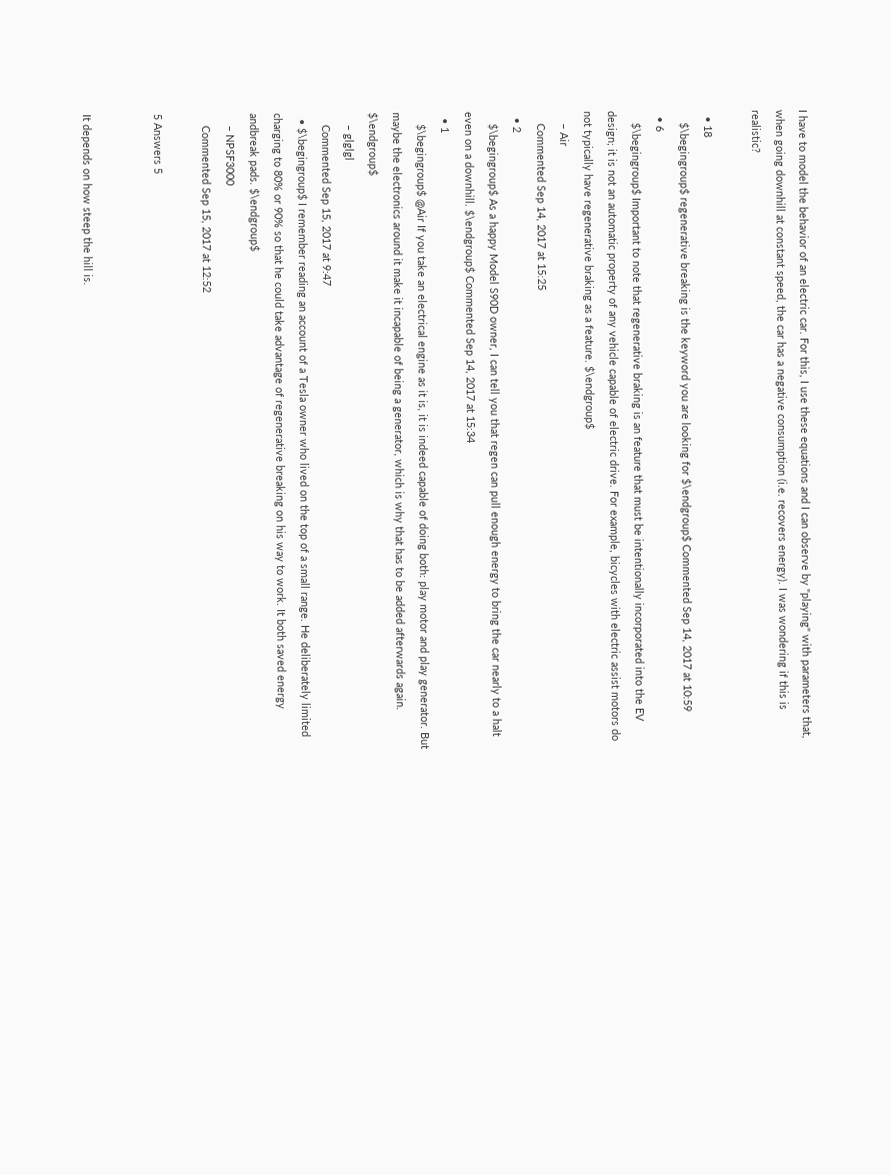I have to model the behavior of an electric car. For this, I use these equations and I can observe by "playing" with parameters that, when going downhill at constant speed, the car has a negative consumption (i.e. recovers energy). I was wondering if this is realistic?

  • 18
    $\begingroup$ regenerative breaking is the keyword you are looking for $\endgroup$ Commented Sep 14, 2017 at 10:59
  • 6
    $\begingroup$ Important to note that regenerative braking is an feature that must be intentionally incorporated into the EV design; it is not an automatic property of any vehicle capable of electric drive. For example, bicycles with electric assist motors do not typically have regenerative braking as a feature. $\endgroup$
    – Air
    Commented Sep 14, 2017 at 15:25
  • 2
    $\begingroup$ As a happy Model S90D owner, I can tell you that regen can pull enough energy to bring the car nearly to a halt even on a downhill. $\endgroup$ Commented Sep 14, 2017 at 15:34
  • 1
    $\begingroup$ @Air If you take an electrical engine as it is, it is indeed capable of doing both: play motor and play generator. But maybe the electronics around it make it incapable of being a generator, which is why that has to be added afterwards again. $\endgroup$
    – glglgl
    Commented Sep 15, 2017 at 9:47
  • $\begingroup$ I remember reading an account of a Tesla owner who lived on the top of a small range. He deliberately limited charging to 80% or 90% so that he could take advantage of regenerative breaking on his way to work. It both saved energy andbreak pads. $\endgroup$
    – NPSF3000
    Commented Sep 15, 2017 at 12:52

5 Answers 5


It depends on how steep the hill is.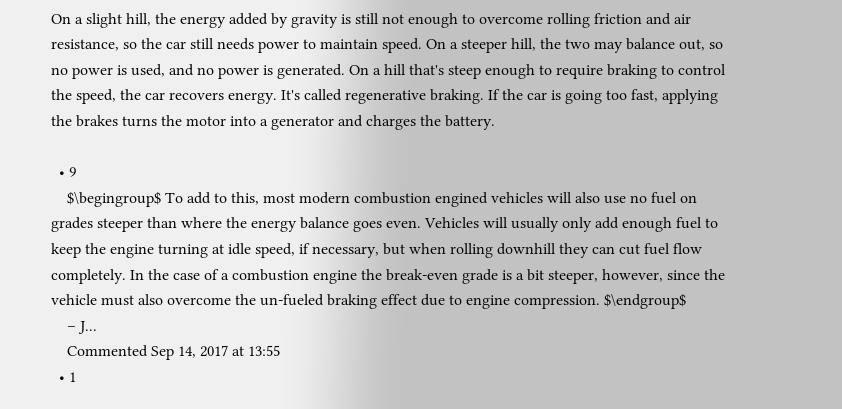On a slight hill, the energy added by gravity is still not enough to overcome rolling friction and air resistance, so the car still needs power to maintain speed. On a steeper hill, the two may balance out, so no power is used, and no power is generated. On a hill that's steep enough to require braking to control the speed, the car recovers energy. It's called regenerative braking. If the car is going too fast, applying the brakes turns the motor into a generator and charges the battery.

  • 9
    $\begingroup$ To add to this, most modern combustion engined vehicles will also use no fuel on grades steeper than where the energy balance goes even. Vehicles will usually only add enough fuel to keep the engine turning at idle speed, if necessary, but when rolling downhill they can cut fuel flow completely. In the case of a combustion engine the break-even grade is a bit steeper, however, since the vehicle must also overcome the un-fueled braking effect due to engine compression. $\endgroup$
    – J...
    Commented Sep 14, 2017 at 13:55
  • 1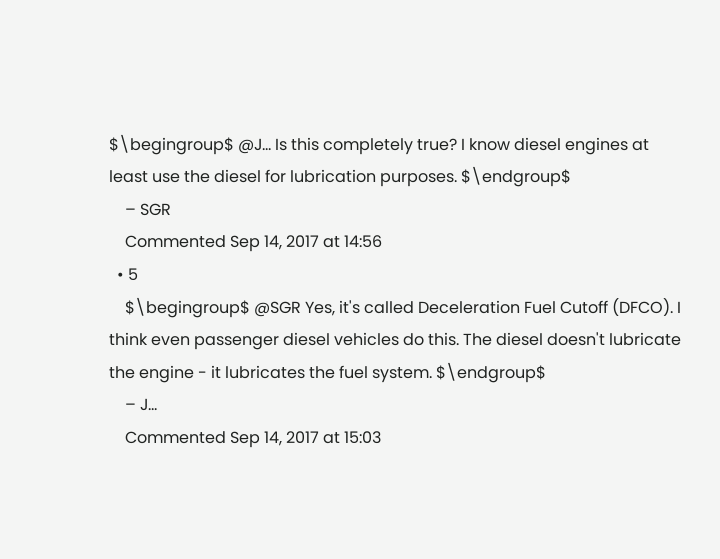$\begingroup$ @J... Is this completely true? I know diesel engines at least use the diesel for lubrication purposes. $\endgroup$
    – SGR
    Commented Sep 14, 2017 at 14:56
  • 5
    $\begingroup$ @SGR Yes, it's called Deceleration Fuel Cutoff (DFCO). I think even passenger diesel vehicles do this. The diesel doesn't lubricate the engine - it lubricates the fuel system. $\endgroup$
    – J...
    Commented Sep 14, 2017 at 15:03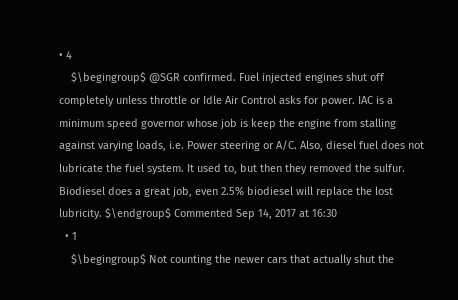• 4
    $\begingroup$ @SGR confirmed. Fuel injected engines shut off completely unless throttle or Idle Air Control asks for power. IAC is a minimum speed governor whose job is keep the engine from stalling against varying loads, i.e. Power steering or A/C. Also, diesel fuel does not lubricate the fuel system. It used to, but then they removed the sulfur. Biodiesel does a great job, even 2.5% biodiesel will replace the lost lubricity. $\endgroup$ Commented Sep 14, 2017 at 16:30
  • 1
    $\begingroup$ Not counting the newer cars that actually shut the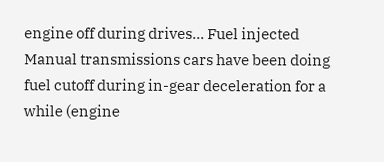engine off during drives... Fuel injected Manual transmissions cars have been doing fuel cutoff during in-gear deceleration for a while (engine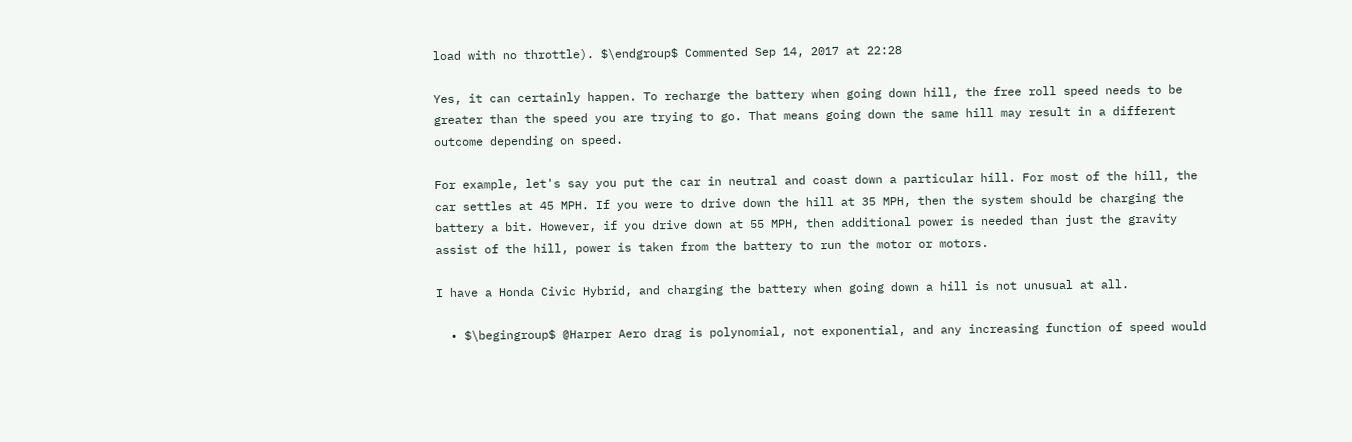load with no throttle). $\endgroup$ Commented Sep 14, 2017 at 22:28

Yes, it can certainly happen. To recharge the battery when going down hill, the free roll speed needs to be greater than the speed you are trying to go. That means going down the same hill may result in a different outcome depending on speed.

For example, let's say you put the car in neutral and coast down a particular hill. For most of the hill, the car settles at 45 MPH. If you were to drive down the hill at 35 MPH, then the system should be charging the battery a bit. However, if you drive down at 55 MPH, then additional power is needed than just the gravity assist of the hill, power is taken from the battery to run the motor or motors.

I have a Honda Civic Hybrid, and charging the battery when going down a hill is not unusual at all.

  • $\begingroup$ @Harper Aero drag is polynomial, not exponential, and any increasing function of speed would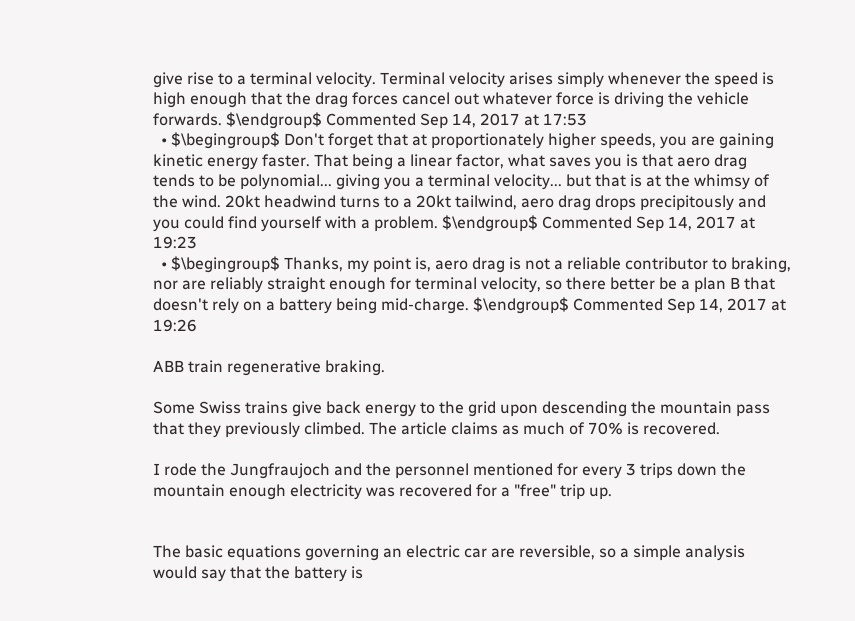give rise to a terminal velocity. Terminal velocity arises simply whenever the speed is high enough that the drag forces cancel out whatever force is driving the vehicle forwards. $\endgroup$ Commented Sep 14, 2017 at 17:53
  • $\begingroup$ Don't forget that at proportionately higher speeds, you are gaining kinetic energy faster. That being a linear factor, what saves you is that aero drag tends to be polynomial... giving you a terminal velocity... but that is at the whimsy of the wind. 20kt headwind turns to a 20kt tailwind, aero drag drops precipitously and you could find yourself with a problem. $\endgroup$ Commented Sep 14, 2017 at 19:23
  • $\begingroup$ Thanks, my point is, aero drag is not a reliable contributor to braking, nor are reliably straight enough for terminal velocity, so there better be a plan B that doesn't rely on a battery being mid-charge. $\endgroup$ Commented Sep 14, 2017 at 19:26

ABB train regenerative braking.

Some Swiss trains give back energy to the grid upon descending the mountain pass that they previously climbed. The article claims as much of 70% is recovered.

I rode the Jungfraujoch and the personnel mentioned for every 3 trips down the mountain enough electricity was recovered for a "free" trip up.


The basic equations governing an electric car are reversible, so a simple analysis would say that the battery is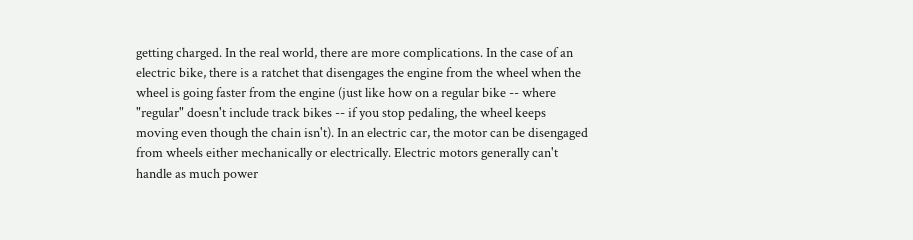getting charged. In the real world, there are more complications. In the case of an electric bike, there is a ratchet that disengages the engine from the wheel when the wheel is going faster from the engine (just like how on a regular bike -- where "regular" doesn't include track bikes -- if you stop pedaling, the wheel keeps moving even though the chain isn't). In an electric car, the motor can be disengaged from wheels either mechanically or electrically. Electric motors generally can't handle as much power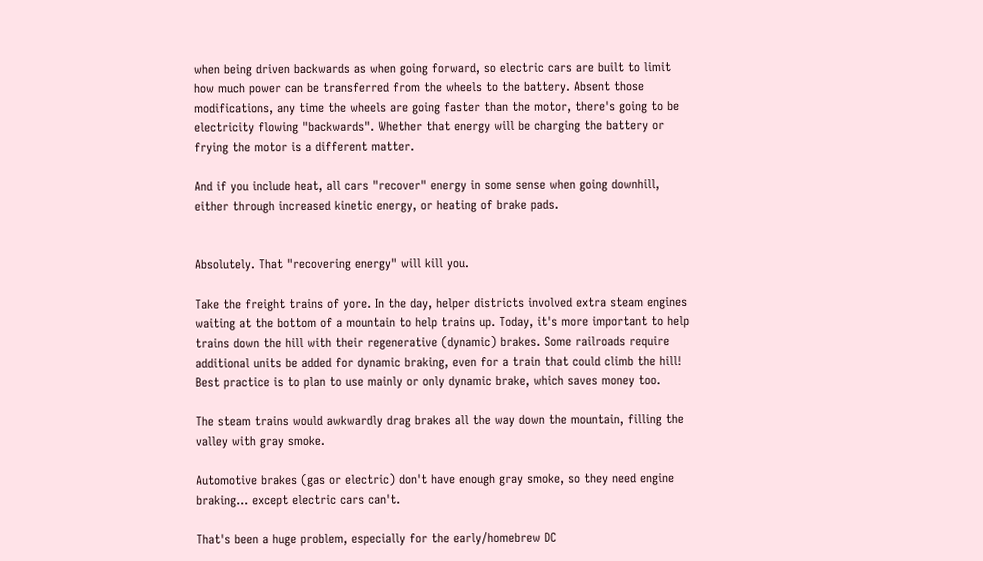when being driven backwards as when going forward, so electric cars are built to limit how much power can be transferred from the wheels to the battery. Absent those modifications, any time the wheels are going faster than the motor, there's going to be electricity flowing "backwards". Whether that energy will be charging the battery or frying the motor is a different matter.

And if you include heat, all cars "recover" energy in some sense when going downhill, either through increased kinetic energy, or heating of brake pads.


Absolutely. That "recovering energy" will kill you.

Take the freight trains of yore. In the day, helper districts involved extra steam engines waiting at the bottom of a mountain to help trains up. Today, it's more important to help trains down the hill with their regenerative (dynamic) brakes. Some railroads require additional units be added for dynamic braking, even for a train that could climb the hill! Best practice is to plan to use mainly or only dynamic brake, which saves money too.

The steam trains would awkwardly drag brakes all the way down the mountain, filling the valley with gray smoke.

Automotive brakes (gas or electric) don't have enough gray smoke, so they need engine braking... except electric cars can't.

That's been a huge problem, especially for the early/homebrew DC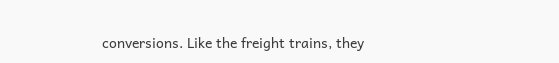conversions. Like the freight trains, they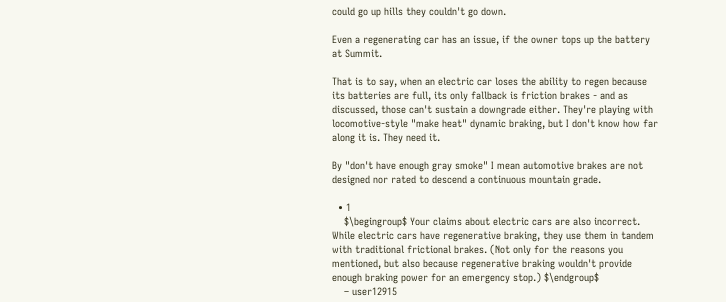could go up hills they couldn't go down.

Even a regenerating car has an issue, if the owner tops up the battery at Summit.

That is to say, when an electric car loses the ability to regen because its batteries are full, its only fallback is friction brakes - and as discussed, those can't sustain a downgrade either. They're playing with locomotive-style "make heat" dynamic braking, but I don't know how far along it is. They need it.

By "don't have enough gray smoke" I mean automotive brakes are not designed nor rated to descend a continuous mountain grade.

  • 1
    $\begingroup$ Your claims about electric cars are also incorrect. While electric cars have regenerative braking, they use them in tandem with traditional frictional brakes. (Not only for the reasons you mentioned, but also because regenerative braking wouldn't provide enough braking power for an emergency stop.) $\endgroup$
    – user12915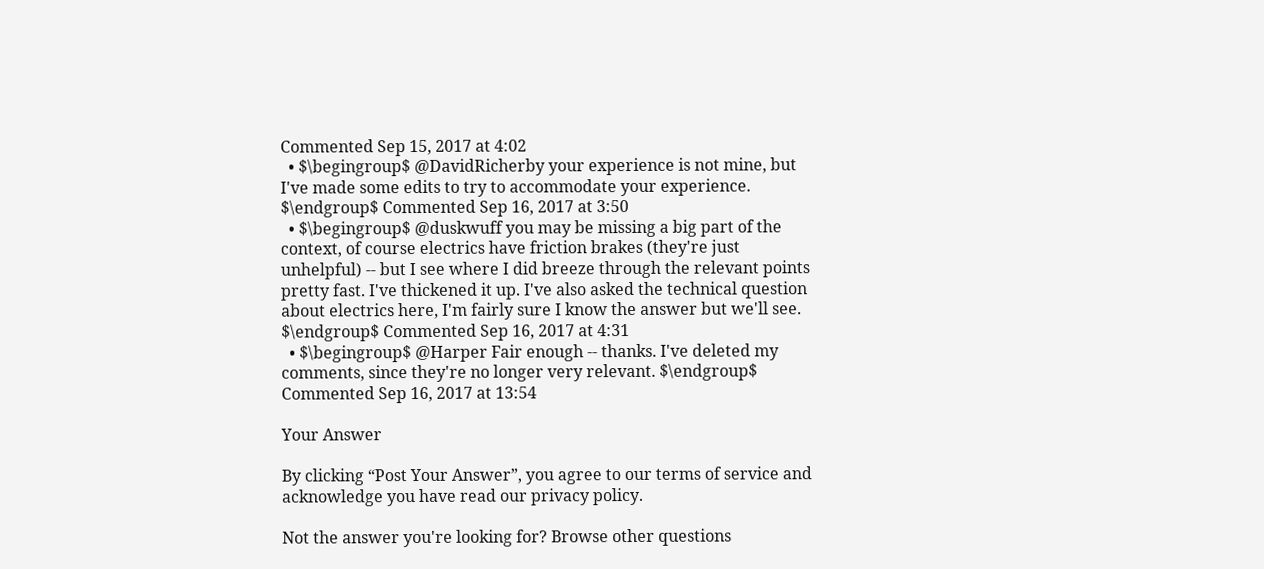Commented Sep 15, 2017 at 4:02
  • $\begingroup$ @DavidRicherby your experience is not mine, but I've made some edits to try to accommodate your experience. $\endgroup$ Commented Sep 16, 2017 at 3:50
  • $\begingroup$ @duskwuff you may be missing a big part of the context, of course electrics have friction brakes (they're just unhelpful) -- but I see where I did breeze through the relevant points pretty fast. I've thickened it up. I've also asked the technical question about electrics here, I'm fairly sure I know the answer but we'll see. $\endgroup$ Commented Sep 16, 2017 at 4:31
  • $\begingroup$ @Harper Fair enough -- thanks. I've deleted my comments, since they're no longer very relevant. $\endgroup$ Commented Sep 16, 2017 at 13:54

Your Answer

By clicking “Post Your Answer”, you agree to our terms of service and acknowledge you have read our privacy policy.

Not the answer you're looking for? Browse other questions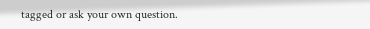tagged or ask your own question.